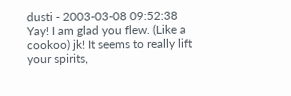dusti - 2003-03-08 09:52:38
Yay! I am glad you flew. (Like a cookoo) jk! It seems to really lift your spirits,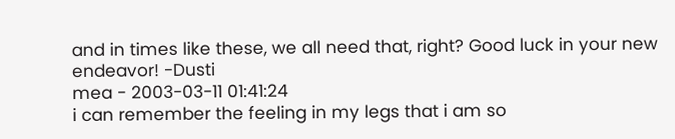and in times like these, we all need that, right? Good luck in your new endeavor! -Dusti
mea - 2003-03-11 01:41:24
i can remember the feeling in my legs that i am so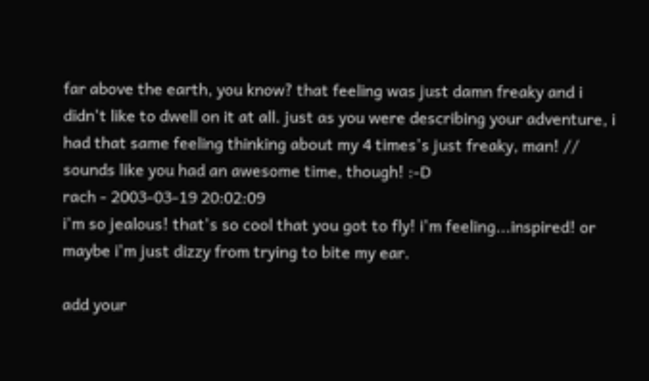far above the earth, you know? that feeling was just damn freaky and i didn't like to dwell on it at all. just as you were describing your adventure, i had that same feeling thinking about my 4 times's just freaky, man! // sounds like you had an awesome time, though! :-D
rach - 2003-03-19 20:02:09
i'm so jealous! that's so cool that you got to fly! i'm feeling...inspired! or maybe i'm just dizzy from trying to bite my ear.

add your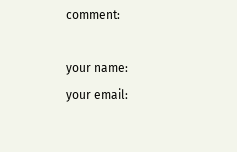comment:

your name:
your email: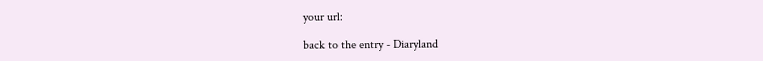your url:

back to the entry - Diaryland